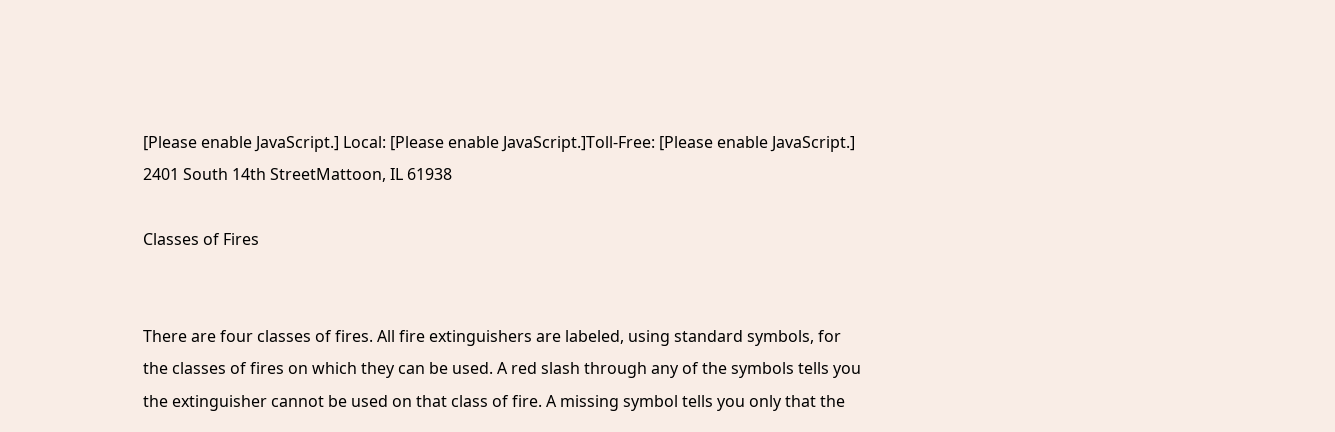[Please enable JavaScript.] Local: [Please enable JavaScript.]Toll-Free: [Please enable JavaScript.] 2401 South 14th StreetMattoon, IL 61938

Classes of Fires


There are four classes of fires. All fire extinguishers are labeled, using standard symbols, for the classes of fires on which they can be used. A red slash through any of the symbols tells you the extinguisher cannot be used on that class of fire. A missing symbol tells you only that the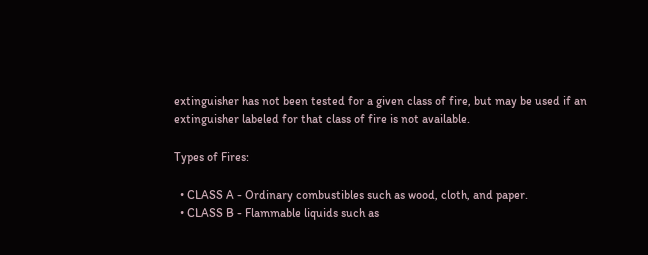extinguisher has not been tested for a given class of fire, but may be used if an extinguisher labeled for that class of fire is not available.

Types of Fires:

  • CLASS A - Ordinary combustibles such as wood, cloth, and paper.
  • CLASS B - Flammable liquids such as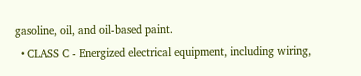gasoline, oil, and oil-based paint.
  • CLASS C - Energized electrical equipment, including wiring,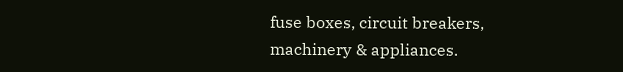fuse boxes, circuit breakers, machinery & appliances.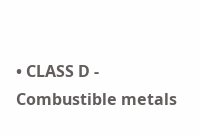• CLASS D - Combustible metals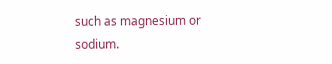such as magnesium or sodium.